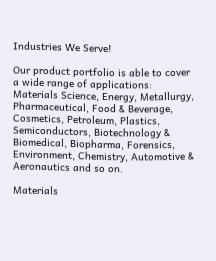Industries We Serve!

Our product portfolio is able to cover a wide range of applications: Materials Science, Energy, Metallurgy, Pharmaceutical, Food & Beverage, Cosmetics, Petroleum, Plastics, Semiconductors, Biotechnology & Biomedical, Biopharma, Forensics, Environment, Chemistry, Automotive & Aeronautics and so on.

Materials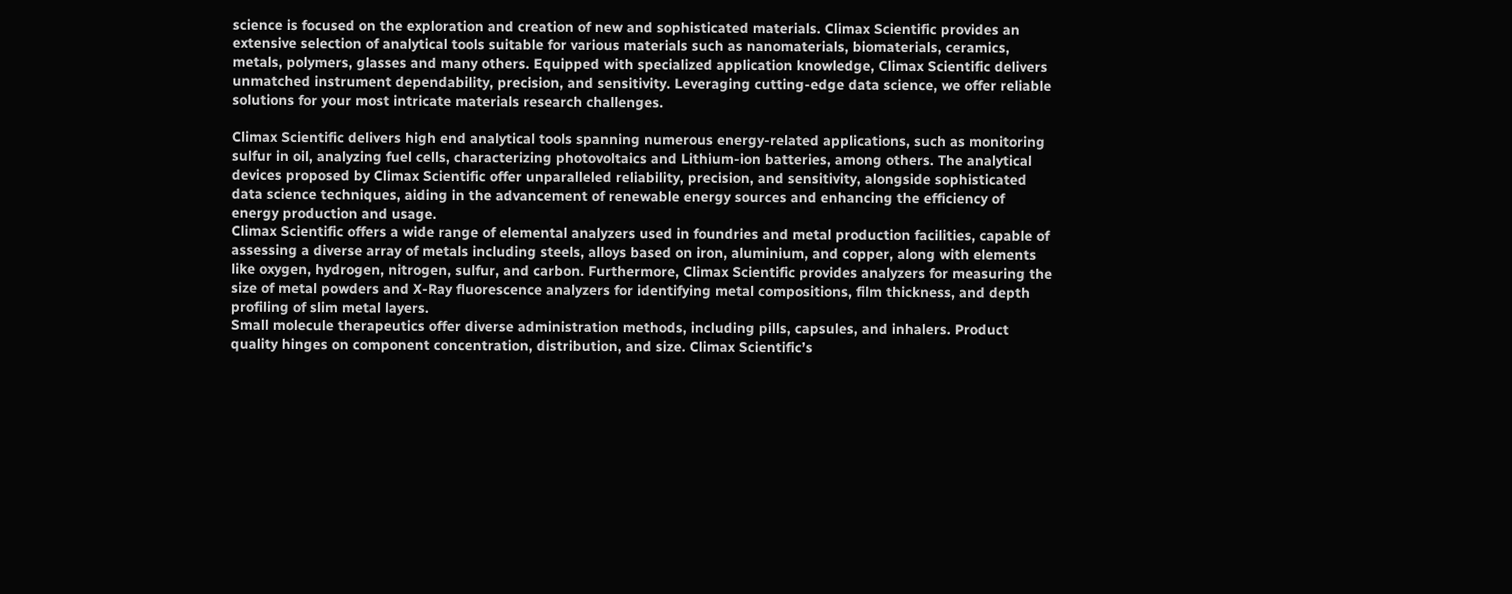science is focused on the exploration and creation of new and sophisticated materials. Climax Scientific provides an extensive selection of analytical tools suitable for various materials such as nanomaterials, biomaterials, ceramics, metals, polymers, glasses and many others. Equipped with specialized application knowledge, Climax Scientific delivers unmatched instrument dependability, precision, and sensitivity. Leveraging cutting-edge data science, we offer reliable solutions for your most intricate materials research challenges.

Climax Scientific delivers high end analytical tools spanning numerous energy-related applications, such as monitoring sulfur in oil, analyzing fuel cells, characterizing photovoltaics and Lithium-ion batteries, among others. The analytical devices proposed by Climax Scientific offer unparalleled reliability, precision, and sensitivity, alongside sophisticated data science techniques, aiding in the advancement of renewable energy sources and enhancing the efficiency of energy production and usage.
Climax Scientific offers a wide range of elemental analyzers used in foundries and metal production facilities, capable of assessing a diverse array of metals including steels, alloys based on iron, aluminium, and copper, along with elements like oxygen, hydrogen, nitrogen, sulfur, and carbon. Furthermore, Climax Scientific provides analyzers for measuring the size of metal powders and X-Ray fluorescence analyzers for identifying metal compositions, film thickness, and depth profiling of slim metal layers.
Small molecule therapeutics offer diverse administration methods, including pills, capsules, and inhalers. Product quality hinges on component concentration, distribution, and size. Climax Scientific’s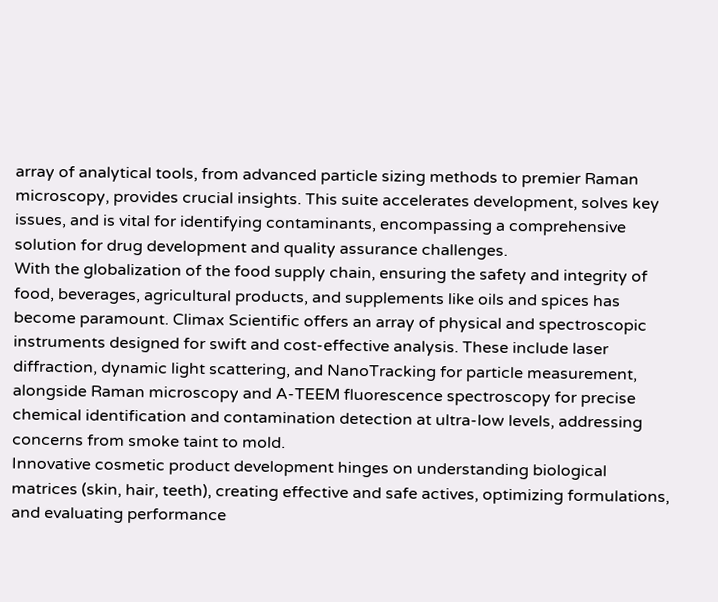array of analytical tools, from advanced particle sizing methods to premier Raman microscopy, provides crucial insights. This suite accelerates development, solves key issues, and is vital for identifying contaminants, encompassing a comprehensive solution for drug development and quality assurance challenges.
With the globalization of the food supply chain, ensuring the safety and integrity of food, beverages, agricultural products, and supplements like oils and spices has become paramount. Climax Scientific offers an array of physical and spectroscopic instruments designed for swift and cost-effective analysis. These include laser diffraction, dynamic light scattering, and NanoTracking for particle measurement, alongside Raman microscopy and A-TEEM fluorescence spectroscopy for precise chemical identification and contamination detection at ultra-low levels, addressing concerns from smoke taint to mold.
Innovative cosmetic product development hinges on understanding biological matrices (skin, hair, teeth), creating effective and safe actives, optimizing formulations, and evaluating performance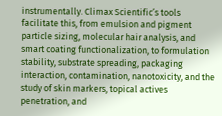instrumentally. Climax Scientific’s tools facilitate this, from emulsion and pigment particle sizing, molecular hair analysis, and smart coating functionalization, to formulation stability, substrate spreading, packaging interaction, contamination, nanotoxicity, and the study of skin markers, topical actives penetration, and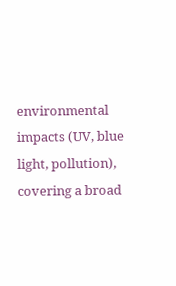environmental impacts (UV, blue light, pollution), covering a broad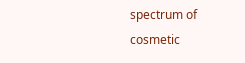spectrum of cosmetic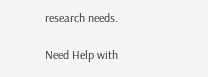research needs.

Need Help with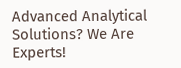Advanced Analytical Solutions? We Are Experts!